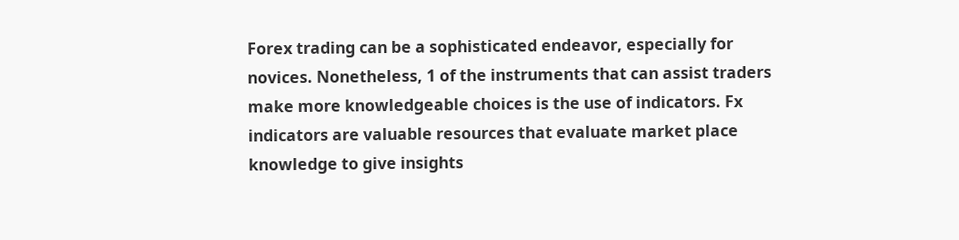Forex trading can be a sophisticated endeavor, especially for novices. Nonetheless, 1 of the instruments that can assist traders make more knowledgeable choices is the use of indicators. Fx indicators are valuable resources that evaluate market place knowledge to give insights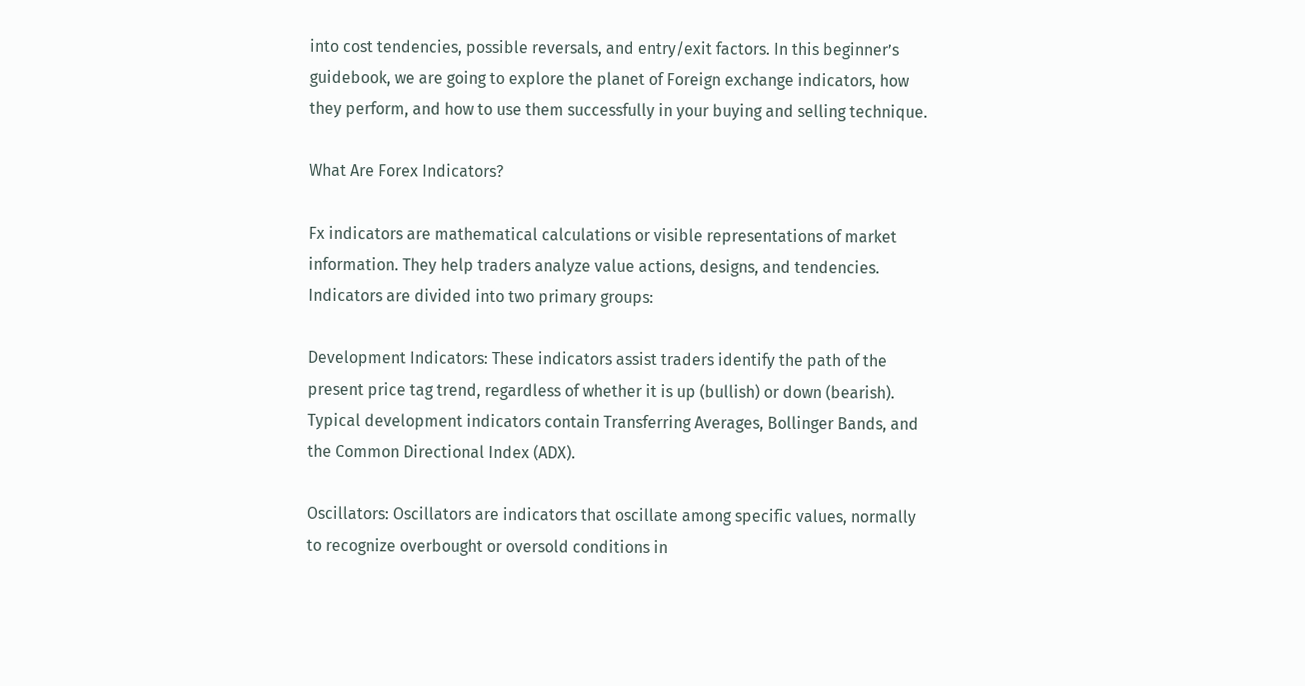into cost tendencies, possible reversals, and entry/exit factors. In this beginner’s guidebook, we are going to explore the planet of Foreign exchange indicators, how they perform, and how to use them successfully in your buying and selling technique.

What Are Forex Indicators?

Fx indicators are mathematical calculations or visible representations of market information. They help traders analyze value actions, designs, and tendencies. Indicators are divided into two primary groups:

Development Indicators: These indicators assist traders identify the path of the present price tag trend, regardless of whether it is up (bullish) or down (bearish). Typical development indicators contain Transferring Averages, Bollinger Bands, and the Common Directional Index (ADX).

Oscillators: Oscillators are indicators that oscillate among specific values, normally to recognize overbought or oversold conditions in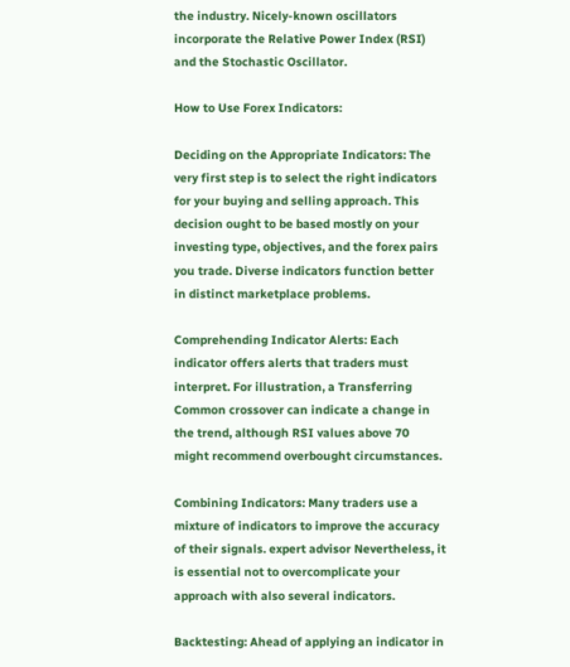the industry. Nicely-known oscillators incorporate the Relative Power Index (RSI) and the Stochastic Oscillator.

How to Use Forex Indicators:

Deciding on the Appropriate Indicators: The very first step is to select the right indicators for your buying and selling approach. This decision ought to be based mostly on your investing type, objectives, and the forex pairs you trade. Diverse indicators function better in distinct marketplace problems.

Comprehending Indicator Alerts: Each indicator offers alerts that traders must interpret. For illustration, a Transferring Common crossover can indicate a change in the trend, although RSI values above 70 might recommend overbought circumstances.

Combining Indicators: Many traders use a mixture of indicators to improve the accuracy of their signals. expert advisor Nevertheless, it is essential not to overcomplicate your approach with also several indicators.

Backtesting: Ahead of applying an indicator in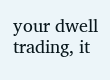your dwell trading, it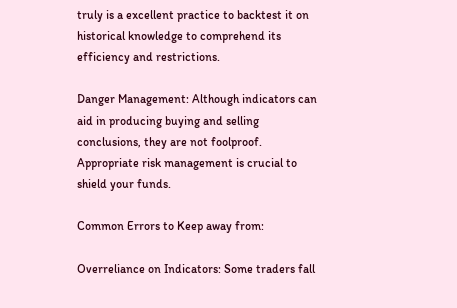truly is a excellent practice to backtest it on historical knowledge to comprehend its efficiency and restrictions.

Danger Management: Although indicators can aid in producing buying and selling conclusions, they are not foolproof. Appropriate risk management is crucial to shield your funds.

Common Errors to Keep away from:

Overreliance on Indicators: Some traders fall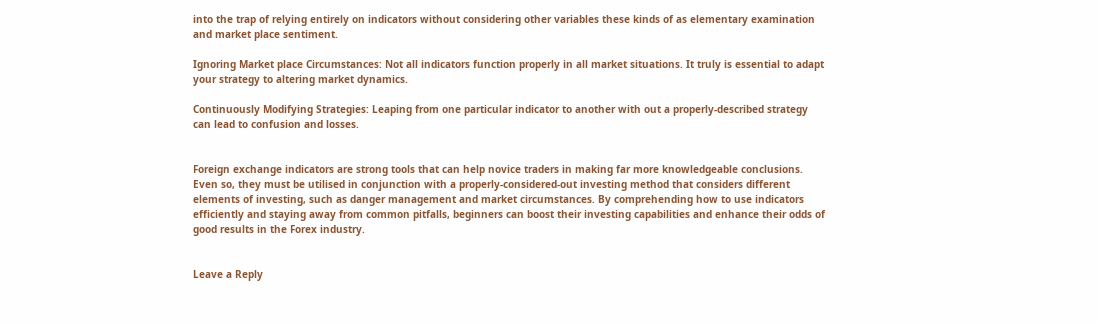into the trap of relying entirely on indicators without considering other variables these kinds of as elementary examination and market place sentiment.

Ignoring Market place Circumstances: Not all indicators function properly in all market situations. It truly is essential to adapt your strategy to altering market dynamics.

Continuously Modifying Strategies: Leaping from one particular indicator to another with out a properly-described strategy can lead to confusion and losses.


Foreign exchange indicators are strong tools that can help novice traders in making far more knowledgeable conclusions. Even so, they must be utilised in conjunction with a properly-considered-out investing method that considers different elements of investing, such as danger management and market circumstances. By comprehending how to use indicators efficiently and staying away from common pitfalls, beginners can boost their investing capabilities and enhance their odds of good results in the Forex industry.


Leave a Reply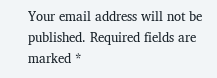Your email address will not be published. Required fields are marked *